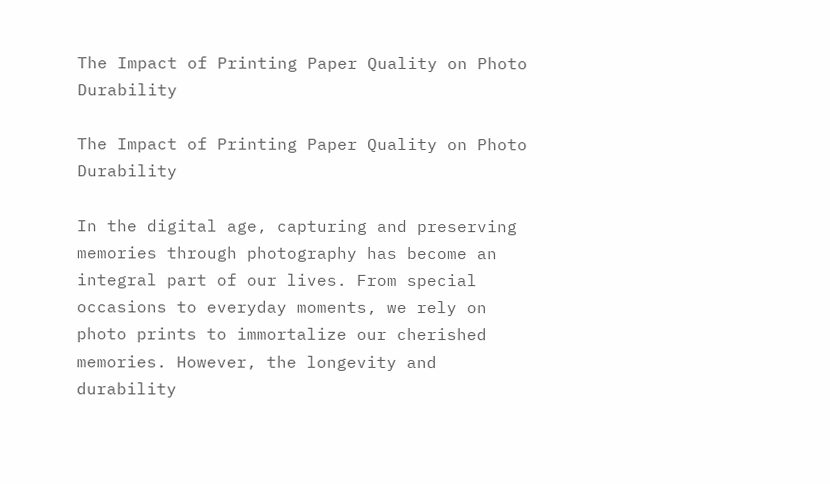The Impact of Printing Paper Quality on Photo Durability

The Impact of Printing Paper Quality on Photo Durability

In the digital age, capturing and preserving memories through photography has become an integral part of our lives. From special occasions to everyday moments, we rely on photo prints to immortalize our cherished memories. However, the longevity and durability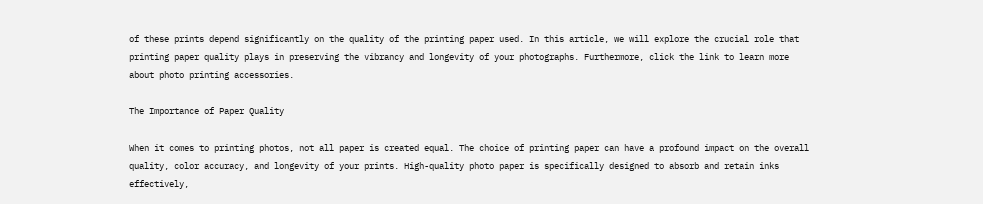of these prints depend significantly on the quality of the printing paper used. In this article, we will explore the crucial role that printing paper quality plays in preserving the vibrancy and longevity of your photographs. Furthermore, click the link to learn more about photo printing accessories.

The Importance of Paper Quality

When it comes to printing photos, not all paper is created equal. The choice of printing paper can have a profound impact on the overall quality, color accuracy, and longevity of your prints. High-quality photo paper is specifically designed to absorb and retain inks effectively,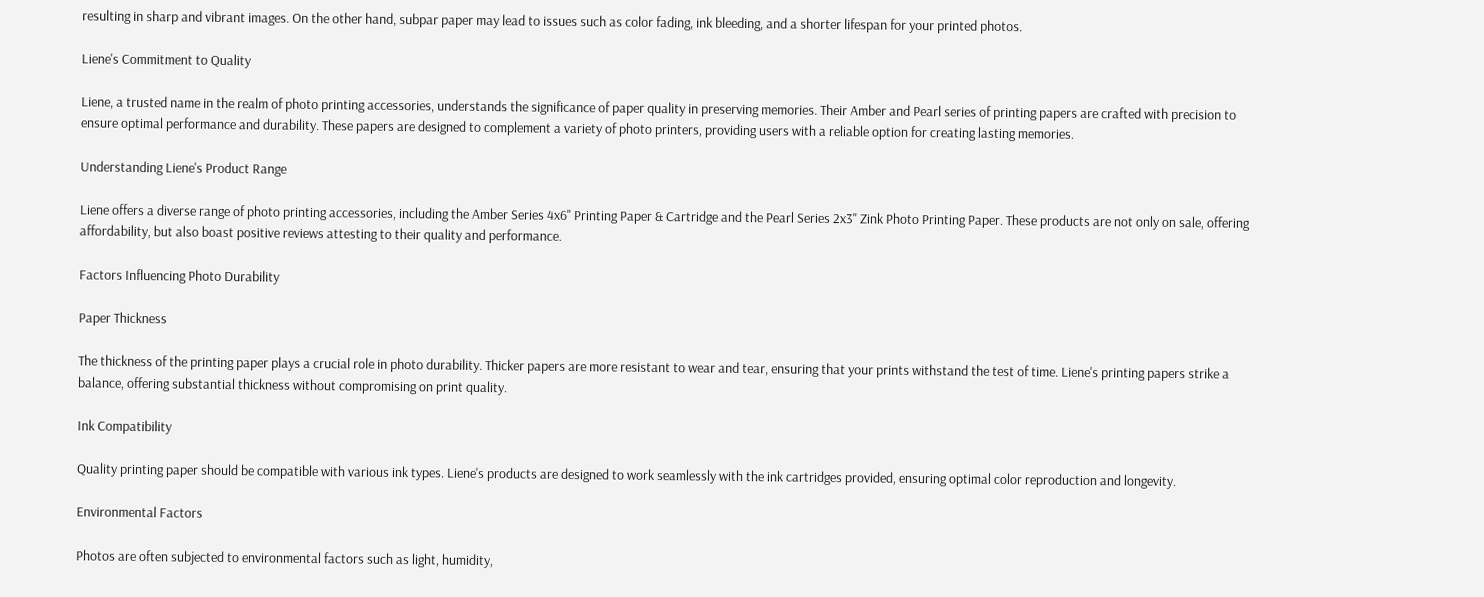resulting in sharp and vibrant images. On the other hand, subpar paper may lead to issues such as color fading, ink bleeding, and a shorter lifespan for your printed photos.

Liene's Commitment to Quality

Liene, a trusted name in the realm of photo printing accessories, understands the significance of paper quality in preserving memories. Their Amber and Pearl series of printing papers are crafted with precision to ensure optimal performance and durability. These papers are designed to complement a variety of photo printers, providing users with a reliable option for creating lasting memories.

Understanding Liene's Product Range

Liene offers a diverse range of photo printing accessories, including the Amber Series 4x6" Printing Paper & Cartridge and the Pearl Series 2x3" Zink Photo Printing Paper. These products are not only on sale, offering affordability, but also boast positive reviews attesting to their quality and performance.

Factors Influencing Photo Durability

Paper Thickness

The thickness of the printing paper plays a crucial role in photo durability. Thicker papers are more resistant to wear and tear, ensuring that your prints withstand the test of time. Liene's printing papers strike a balance, offering substantial thickness without compromising on print quality.

Ink Compatibility

Quality printing paper should be compatible with various ink types. Liene's products are designed to work seamlessly with the ink cartridges provided, ensuring optimal color reproduction and longevity.

Environmental Factors

Photos are often subjected to environmental factors such as light, humidity,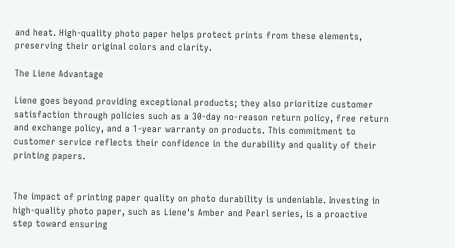and heat. High-quality photo paper helps protect prints from these elements, preserving their original colors and clarity.

The Liene Advantage

Liene goes beyond providing exceptional products; they also prioritize customer satisfaction through policies such as a 30-day no-reason return policy, free return and exchange policy, and a 1-year warranty on products. This commitment to customer service reflects their confidence in the durability and quality of their printing papers.


The impact of printing paper quality on photo durability is undeniable. Investing in high-quality photo paper, such as Liene's Amber and Pearl series, is a proactive step toward ensuring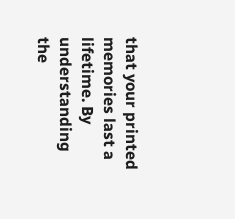that your printed memories last a lifetime. By understanding the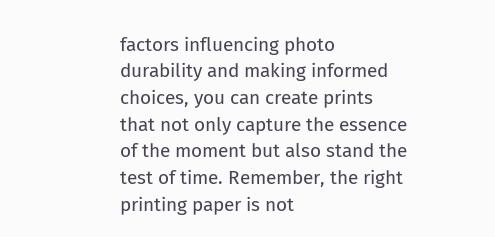factors influencing photo durability and making informed choices, you can create prints that not only capture the essence of the moment but also stand the test of time. Remember, the right printing paper is not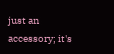just an accessory; it's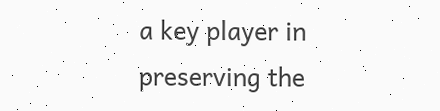a key player in preserving the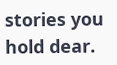stories you hold dear.